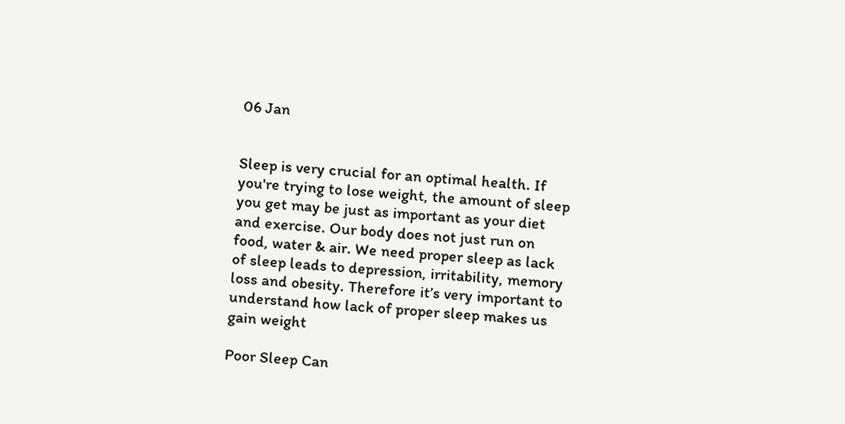06 Jan


Sleep is very crucial for an optimal health. If you're trying to lose weight, the amount of sleep you get may be just as important as your diet and exercise. Our body does not just run on food, water & air. We need proper sleep as lack of sleep leads to depression, irritability, memory loss and obesity. Therefore it’s very important to understand how lack of proper sleep makes us gain weight

Poor Sleep Can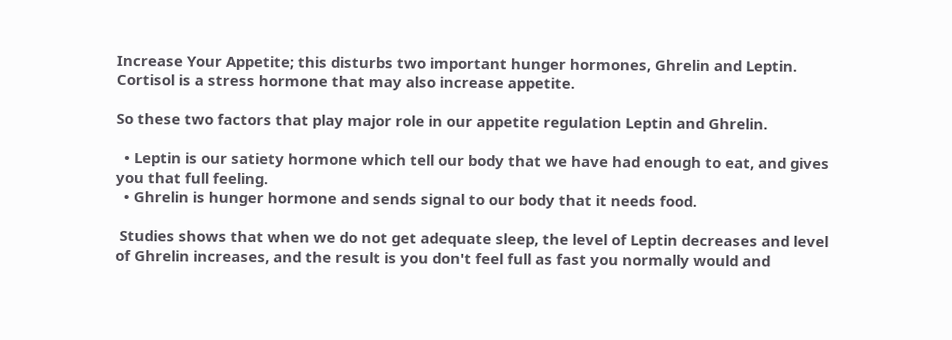Increase Your Appetite; this disturbs two important hunger hormones, Ghrelin and Leptin. Cortisol is a stress hormone that may also increase appetite.

So these two factors that play major role in our appetite regulation Leptin and Ghrelin.

  • Leptin is our satiety hormone which tell our body that we have had enough to eat, and gives you that full feeling.
  • Ghrelin is hunger hormone and sends signal to our body that it needs food.

 Studies shows that when we do not get adequate sleep, the level of Leptin decreases and level of Ghrelin increases, and the result is you don't feel full as fast you normally would and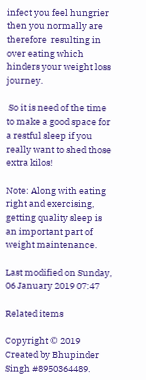infect you feel hungrier then you normally are therefore  resulting in over eating which hinders your weight loss journey.

 So it is need of the time to make a good space for a restful sleep if you really want to shed those extra kilos!

Note: Along with eating right and exercising, getting quality sleep is an important part of weight maintenance.

Last modified on Sunday, 06 January 2019 07:47

Related items

Copyright © 2019 Created by Bhupinder Singh #8950364489.